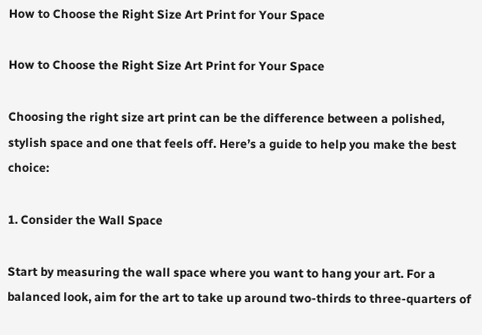How to Choose the Right Size Art Print for Your Space

How to Choose the Right Size Art Print for Your Space

Choosing the right size art print can be the difference between a polished, stylish space and one that feels off. Here’s a guide to help you make the best choice:

1. Consider the Wall Space

Start by measuring the wall space where you want to hang your art. For a balanced look, aim for the art to take up around two-thirds to three-quarters of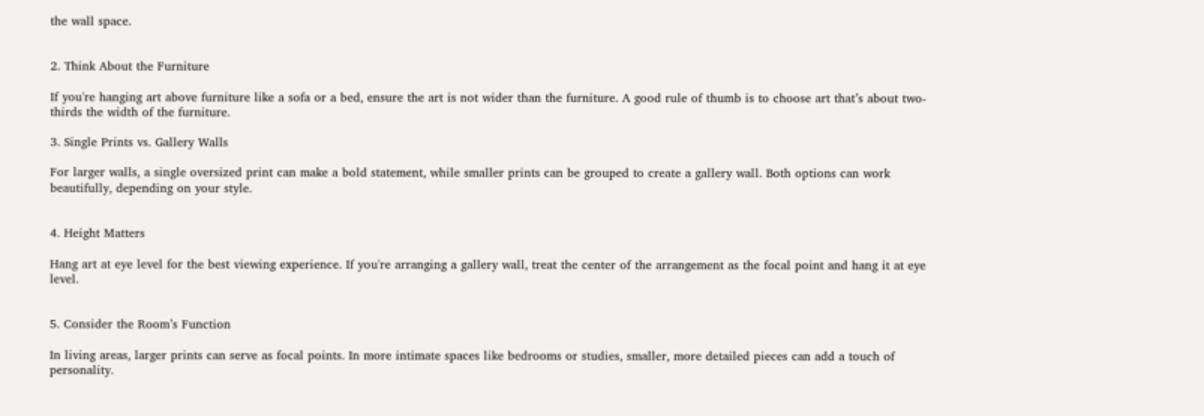the wall space.


2. Think About the Furniture

If you're hanging art above furniture like a sofa or a bed, ensure the art is not wider than the furniture. A good rule of thumb is to choose art that’s about two-thirds the width of the furniture.

3. Single Prints vs. Gallery Walls

For larger walls, a single oversized print can make a bold statement, while smaller prints can be grouped to create a gallery wall. Both options can work beautifully, depending on your style.


4. Height Matters

Hang art at eye level for the best viewing experience. If you're arranging a gallery wall, treat the center of the arrangement as the focal point and hang it at eye level.


5. Consider the Room’s Function

In living areas, larger prints can serve as focal points. In more intimate spaces like bedrooms or studies, smaller, more detailed pieces can add a touch of personality.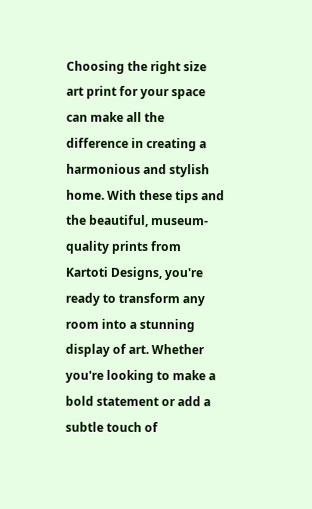Choosing the right size art print for your space can make all the difference in creating a harmonious and stylish home. With these tips and the beautiful, museum-quality prints from Kartoti Designs, you're ready to transform any room into a stunning display of art. Whether you're looking to make a bold statement or add a subtle touch of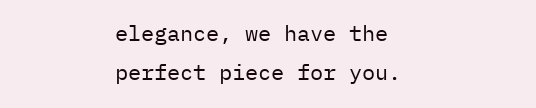elegance, we have the perfect piece for you.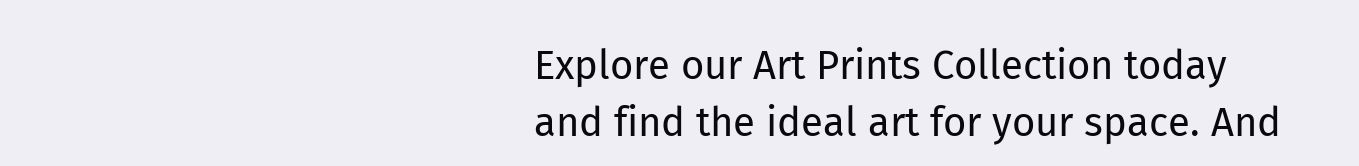Explore our Art Prints Collection today and find the ideal art for your space. And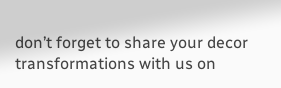don’t forget to share your decor transformations with us on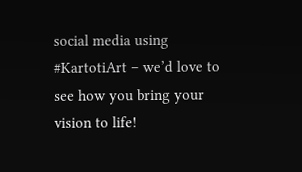social media using #KartotiArt – we’d love to see how you bring your vision to life!